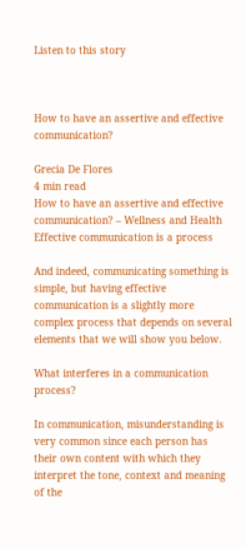Listen to this story



How to have an assertive and effective communication?

Grecia De Flores
4 min read
How to have an assertive and effective communication? – Wellness and Health
Effective communication is a process

And indeed, communicating something is simple, but having effective communication is a slightly more complex process that depends on several elements that we will show you below.

What interferes in a communication process?

In communication, misunderstanding is very common since each person has their own content with which they interpret the tone, context and meaning of the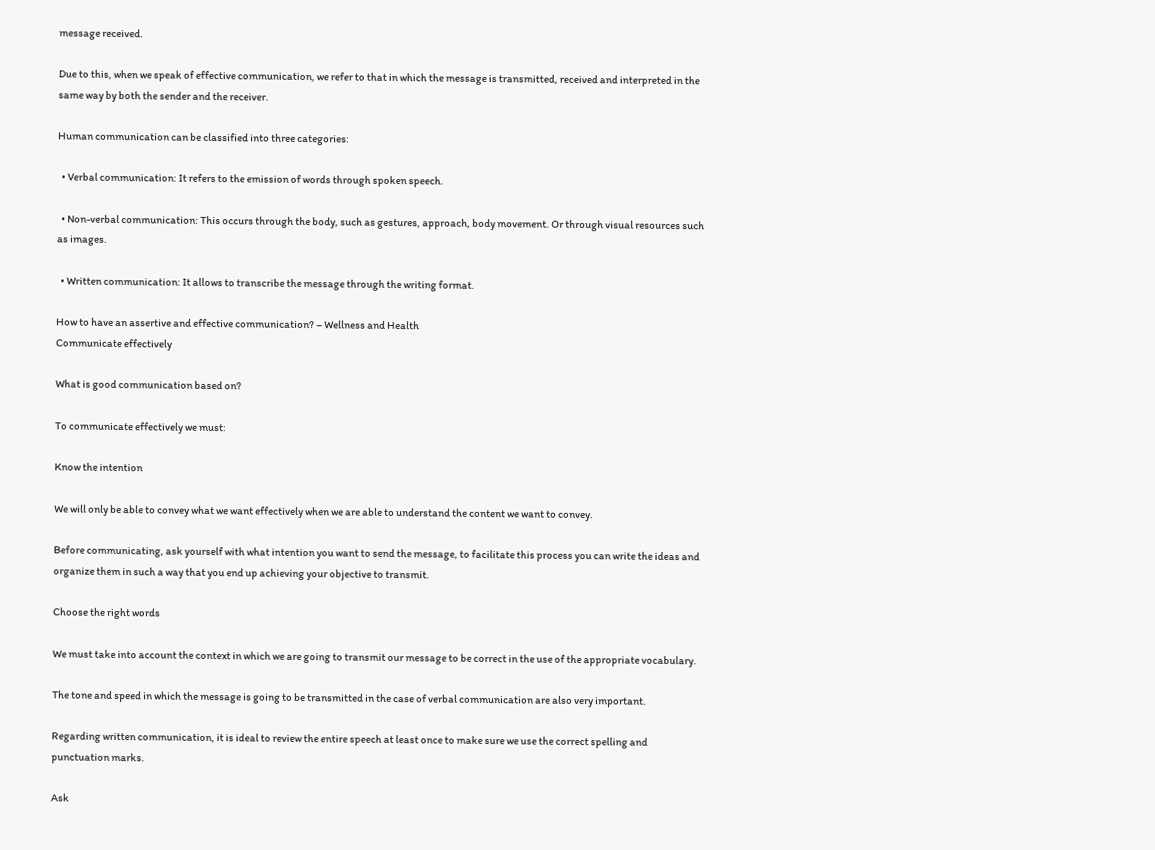message received.

Due to this, when we speak of effective communication, we refer to that in which the message is transmitted, received and interpreted in the same way by both the sender and the receiver.

Human communication can be classified into three categories:

  • Verbal communication: It refers to the emission of words through spoken speech.

  • Non-verbal communication: This occurs through the body, such as gestures, approach, body movement. Or through visual resources such as images.

  • Written communication: It allows to transcribe the message through the writing format.

How to have an assertive and effective communication? – Wellness and Health
Communicate effectively

What is good communication based on?

To communicate effectively we must:

Know the intention

We will only be able to convey what we want effectively when we are able to understand the content we want to convey.

Before communicating, ask yourself with what intention you want to send the message, to facilitate this process you can write the ideas and organize them in such a way that you end up achieving your objective to transmit.

Choose the right words

We must take into account the context in which we are going to transmit our message to be correct in the use of the appropriate vocabulary.

The tone and speed in which the message is going to be transmitted in the case of verbal communication are also very important.

Regarding written communication, it is ideal to review the entire speech at least once to make sure we use the correct spelling and punctuation marks.

Ask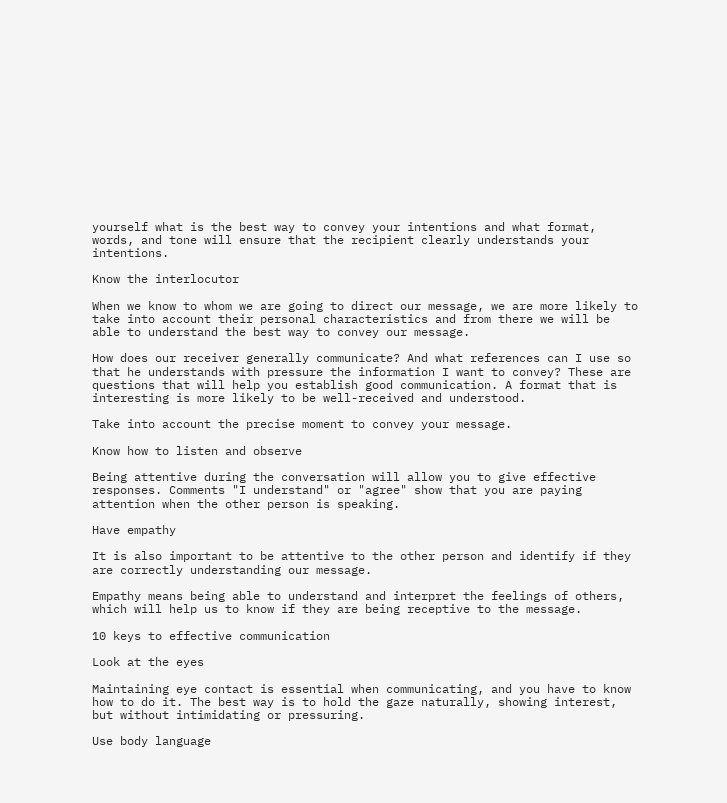yourself what is the best way to convey your intentions and what format, words, and tone will ensure that the recipient clearly understands your intentions.

Know the interlocutor

When we know to whom we are going to direct our message, we are more likely to take into account their personal characteristics and from there we will be able to understand the best way to convey our message.

How does our receiver generally communicate? And what references can I use so that he understands with pressure the information I want to convey? These are questions that will help you establish good communication. A format that is interesting is more likely to be well-received and understood.

Take into account the precise moment to convey your message.

Know how to listen and observe

Being attentive during the conversation will allow you to give effective responses. Comments "I understand" or "agree" show that you are paying attention when the other person is speaking.

Have empathy

It is also important to be attentive to the other person and identify if they are correctly understanding our message.

Empathy means being able to understand and interpret the feelings of others, which will help us to know if they are being receptive to the message.

10 keys to effective communication

Look at the eyes

Maintaining eye contact is essential when communicating, and you have to know how to do it. The best way is to hold the gaze naturally, showing interest, but without intimidating or pressuring.

Use body language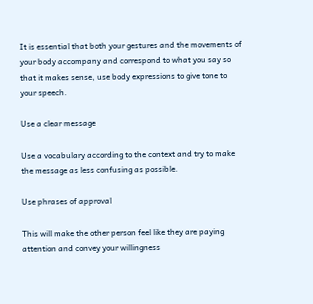It is essential that both your gestures and the movements of your body accompany and correspond to what you say so that it makes sense, use body expressions to give tone to your speech.

Use a clear message

Use a vocabulary according to the context and try to make the message as less confusing as possible.

Use phrases of approval

This will make the other person feel like they are paying attention and convey your willingness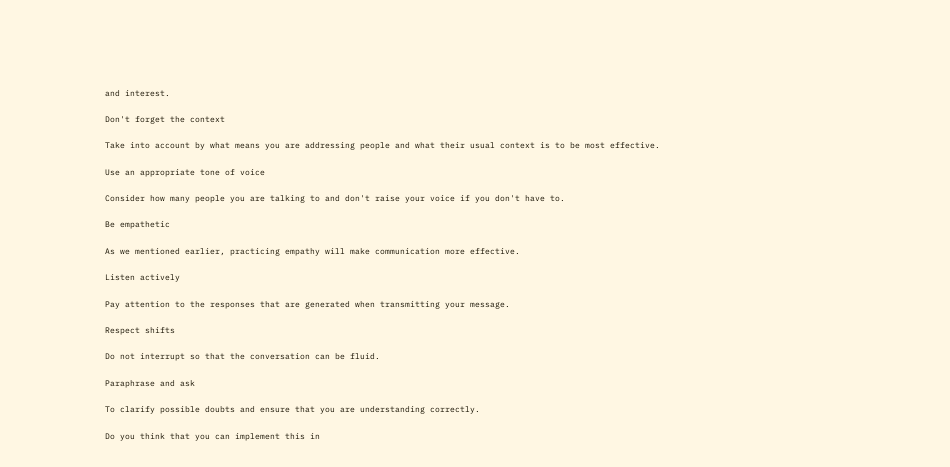and interest.

Don't forget the context

Take into account by what means you are addressing people and what their usual context is to be most effective.

Use an appropriate tone of voice

Consider how many people you are talking to and don't raise your voice if you don't have to.

Be empathetic

As we mentioned earlier, practicing empathy will make communication more effective.

Listen actively

Pay attention to the responses that are generated when transmitting your message.

Respect shifts

Do not interrupt so that the conversation can be fluid.

Paraphrase and ask

To clarify possible doubts and ensure that you are understanding correctly.

Do you think that you can implement this in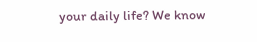your daily life? We know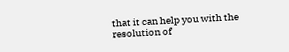that it can help you with the resolution of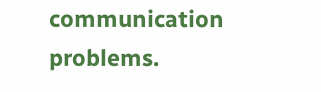communication problems.